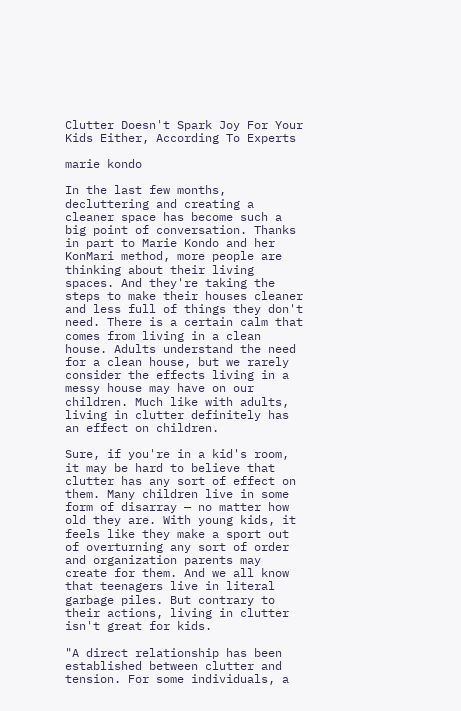Clutter Doesn't Spark Joy For Your Kids Either, According To Experts

marie kondo

In the last few months, decluttering and creating a cleaner space has become such a big point of conversation. Thanks in part to Marie Kondo and her KonMari method, more people are thinking about their living spaces. And they're taking the steps to make their houses cleaner and less full of things they don't need. There is a certain calm that comes from living in a clean house. Adults understand the need for a clean house, but we rarely consider the effects living in a messy house may have on our children. Much like with adults, living in clutter definitely has an effect on children.

Sure, if you're in a kid's room, it may be hard to believe that clutter has any sort of effect on them. Many children live in some form of disarray — no matter how old they are. With young kids, it feels like they make a sport out of overturning any sort of order and organization parents may create for them. And we all know that teenagers live in literal garbage piles. But contrary to their actions, living in clutter isn't great for kids.

"A direct relationship has been established between clutter and tension. For some individuals, a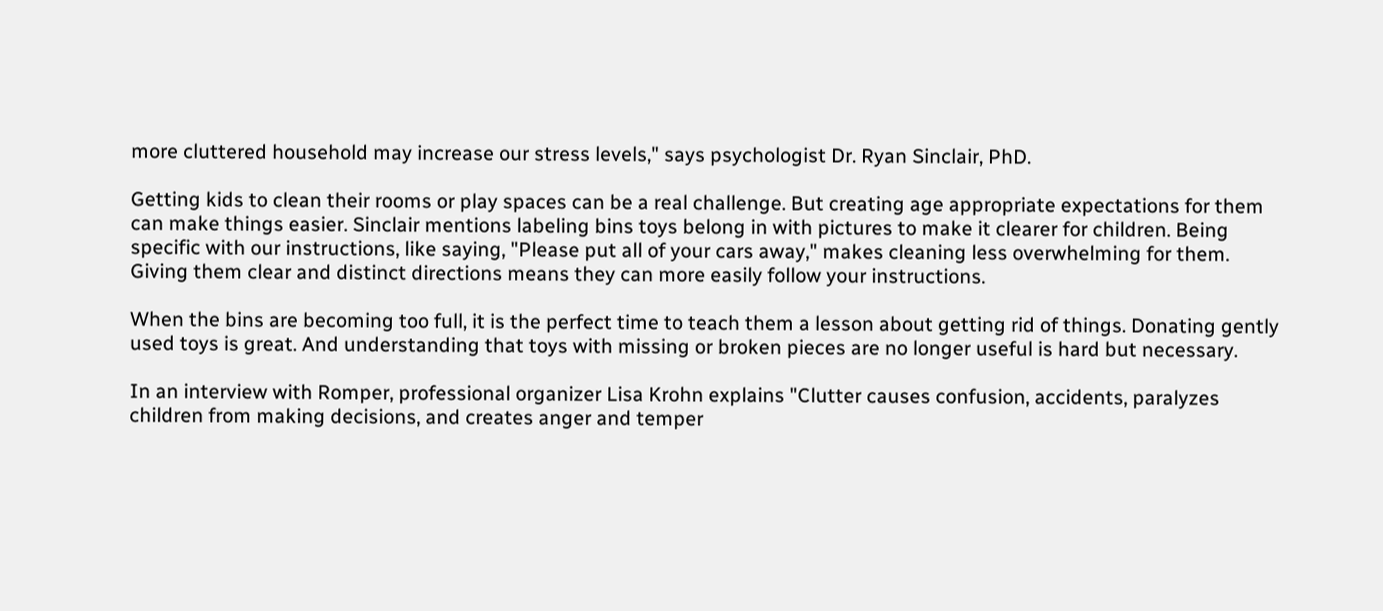more cluttered household may increase our stress levels," says psychologist Dr. Ryan Sinclair, PhD.

Getting kids to clean their rooms or play spaces can be a real challenge. But creating age appropriate expectations for them can make things easier. Sinclair mentions labeling bins toys belong in with pictures to make it clearer for children. Being specific with our instructions, like saying, "Please put all of your cars away," makes cleaning less overwhelming for them. Giving them clear and distinct directions means they can more easily follow your instructions.

When the bins are becoming too full, it is the perfect time to teach them a lesson about getting rid of things. Donating gently used toys is great. And understanding that toys with missing or broken pieces are no longer useful is hard but necessary.

In an interview with Romper, professional organizer Lisa Krohn explains "Clutter causes confusion, accidents, paralyzes children from making decisions, and creates anger and temper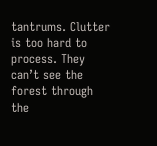tantrums. Clutter is too hard to process. They can’t see the forest through the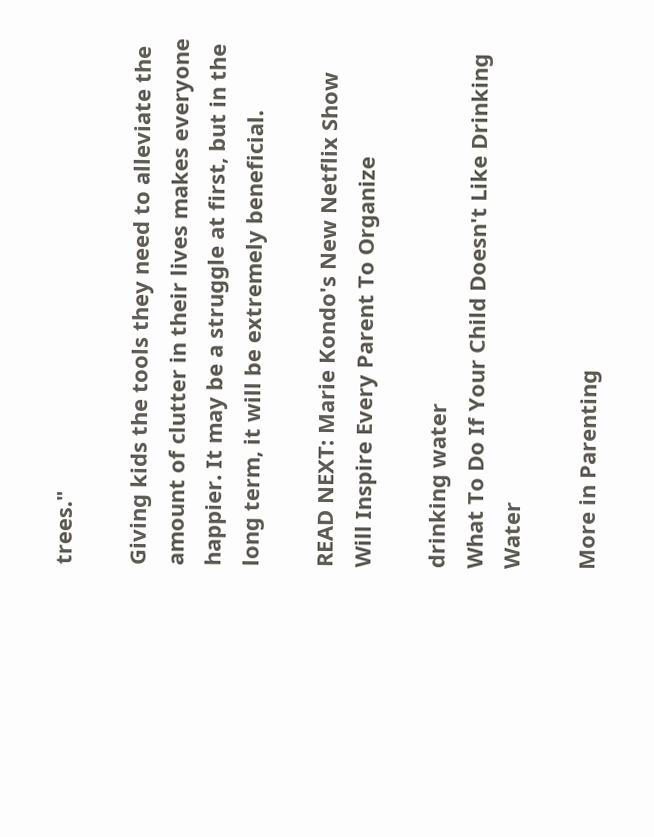trees."

Giving kids the tools they need to alleviate the amount of clutter in their lives makes everyone happier. It may be a struggle at first, but in the long term, it will be extremely beneficial.

READ NEXT: Marie Kondo's New Netflix Show Will Inspire Every Parent To Organize

drinking water
What To Do If Your Child Doesn't Like Drinking Water

More in Parenting